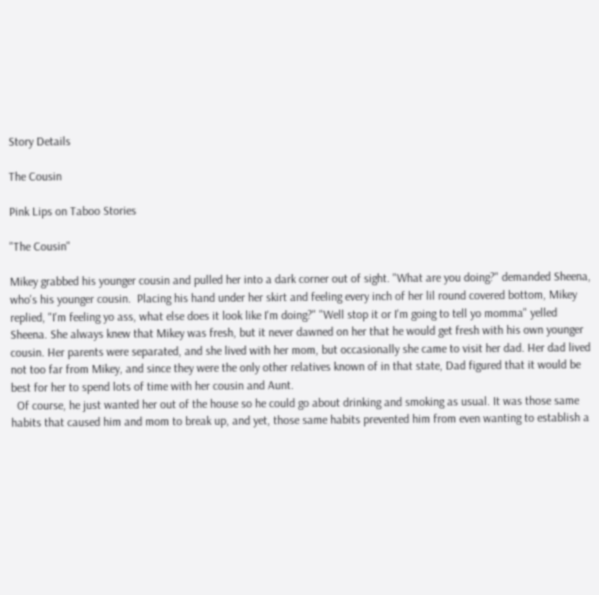Story Details

The Cousin

Pink Lips on Taboo Stories

"The Cousin"

Mikey grabbed his younger cousin and pulled her into a dark corner out of sight. "What are you doing?" demanded Sheena, who's his younger cousin.  Placing his hand under her skirt and feeling every inch of her lil round covered bottom, Mikey replied, "I'm feeling yo ass, what else does it look like I'm doing?" "Well stop it or I'm going to tell yo momma" yelled Sheena. She always knew that Mikey was fresh, but it never dawned on her that he would get fresh with his own younger cousin. Her parents were separated, and she lived with her mom, but occasionally she came to visit her dad. Her dad lived not too far from Mikey, and since they were the only other relatives known of in that state, Dad figured that it would be best for her to spend lots of time with her cousin and Aunt.
  Of course, he just wanted her out of the house so he could go about drinking and smoking as usual. It was those same habits that caused him and mom to break up, and yet, those same habits prevented him from even wanting to establish a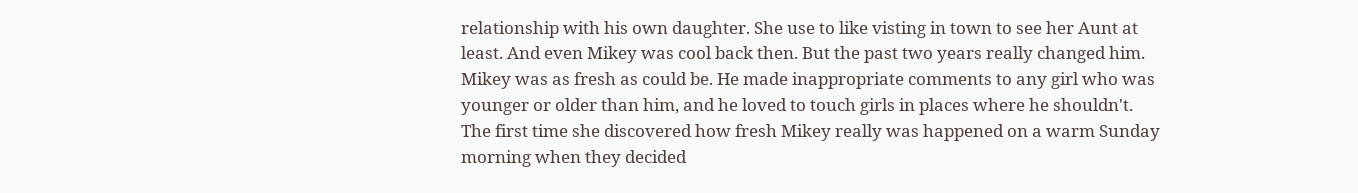relationship with his own daughter. She use to like visting in town to see her Aunt at least. And even Mikey was cool back then. But the past two years really changed him. Mikey was as fresh as could be. He made inappropriate comments to any girl who was younger or older than him, and he loved to touch girls in places where he shouldn't. The first time she discovered how fresh Mikey really was happened on a warm Sunday morning when they decided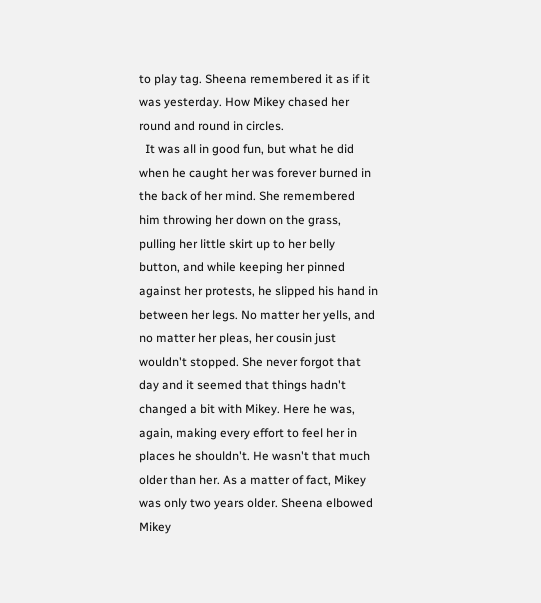to play tag. Sheena remembered it as if it was yesterday. How Mikey chased her round and round in circles.
  It was all in good fun, but what he did when he caught her was forever burned in the back of her mind. She remembered him throwing her down on the grass, pulling her little skirt up to her belly button, and while keeping her pinned against her protests, he slipped his hand in between her legs. No matter her yells, and no matter her pleas, her cousin just wouldn't stopped. She never forgot that day and it seemed that things hadn't changed a bit with Mikey. Here he was, again, making every effort to feel her in places he shouldn't. He wasn't that much older than her. As a matter of fact, Mikey was only two years older. Sheena elbowed Mikey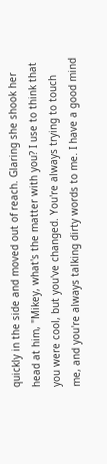quickly in the side and moved out of reach. Glaring she shook her head at him, "Mikey, what's the matter with you? I use to think that you were cool, but you've changed. You're always trying to touch me, and you're always talking dirty words to me. I have a good mind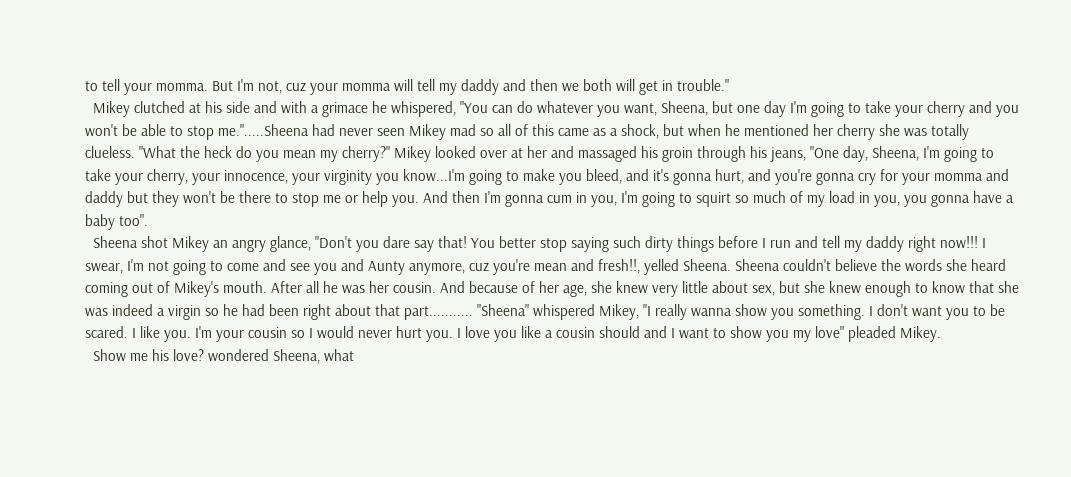to tell your momma. But I'm not, cuz your momma will tell my daddy and then we both will get in trouble."
  Mikey clutched at his side and with a grimace he whispered, "You can do whatever you want, Sheena, but one day I'm going to take your cherry and you won't be able to stop me.".....Sheena had never seen Mikey mad so all of this came as a shock, but when he mentioned her cherry she was totally clueless. "What the heck do you mean my cherry?" Mikey looked over at her and massaged his groin through his jeans, "One day, Sheena, I'm going to take your cherry, your innocence, your virginity you know...I'm going to make you bleed, and it's gonna hurt, and you're gonna cry for your momma and daddy but they won't be there to stop me or help you. And then I'm gonna cum in you, I'm going to squirt so much of my load in you, you gonna have a baby too".
  Sheena shot Mikey an angry glance, "Don't you dare say that! You better stop saying such dirty things before I run and tell my daddy right now!!! I swear, I'm not going to come and see you and Aunty anymore, cuz you're mean and fresh!!, yelled Sheena. Sheena couldn't believe the words she heard coming out of Mikey's mouth. After all he was her cousin. And because of her age, she knew very little about sex, but she knew enough to know that she was indeed a virgin so he had been right about that part........... "Sheena" whispered Mikey, "I really wanna show you something. I don't want you to be scared. I like you. I'm your cousin so I would never hurt you. I love you like a cousin should and I want to show you my love" pleaded Mikey.
  Show me his love? wondered Sheena, what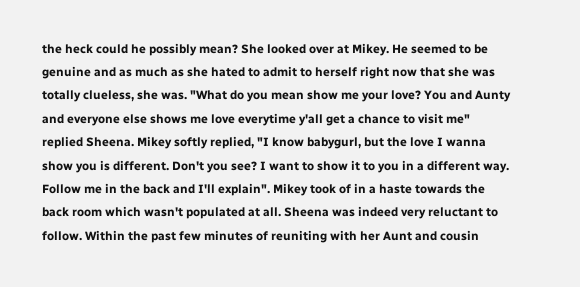the heck could he possibly mean? She looked over at Mikey. He seemed to be genuine and as much as she hated to admit to herself right now that she was totally clueless, she was. "What do you mean show me your love? You and Aunty and everyone else shows me love everytime y'all get a chance to visit me" replied Sheena. Mikey softly replied, "I know babygurl, but the love I wanna show you is different. Don't you see? I want to show it to you in a different way. Follow me in the back and I'll explain". Mikey took of in a haste towards the back room which wasn't populated at all. Sheena was indeed very reluctant to follow. Within the past few minutes of reuniting with her Aunt and cousin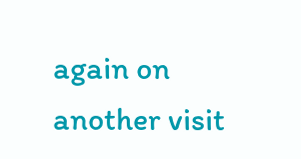again on another visit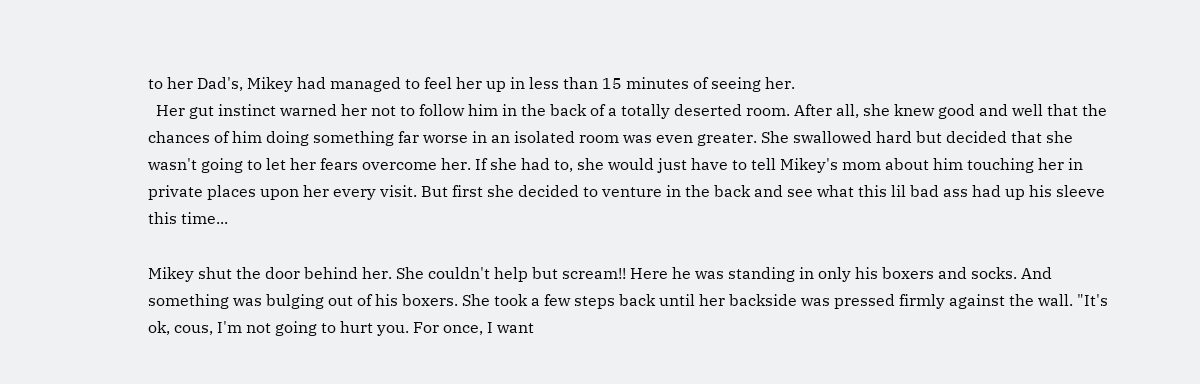to her Dad's, Mikey had managed to feel her up in less than 15 minutes of seeing her.
  Her gut instinct warned her not to follow him in the back of a totally deserted room. After all, she knew good and well that the chances of him doing something far worse in an isolated room was even greater. She swallowed hard but decided that she wasn't going to let her fears overcome her. If she had to, she would just have to tell Mikey's mom about him touching her in private places upon her every visit. But first she decided to venture in the back and see what this lil bad ass had up his sleeve this time...

Mikey shut the door behind her. She couldn't help but scream!! Here he was standing in only his boxers and socks. And something was bulging out of his boxers. She took a few steps back until her backside was pressed firmly against the wall. "It's ok, cous, I'm not going to hurt you. For once, I want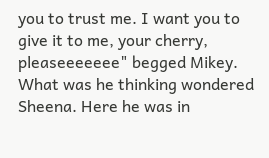you to trust me. I want you to give it to me, your cherry, pleaseeeeeee" begged Mikey. What was he thinking wondered Sheena. Here he was in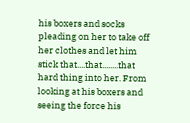his boxers and socks pleading on her to take off her clothes and let him stick that....that........that hard thing into her. From looking at his boxers and seeing the force his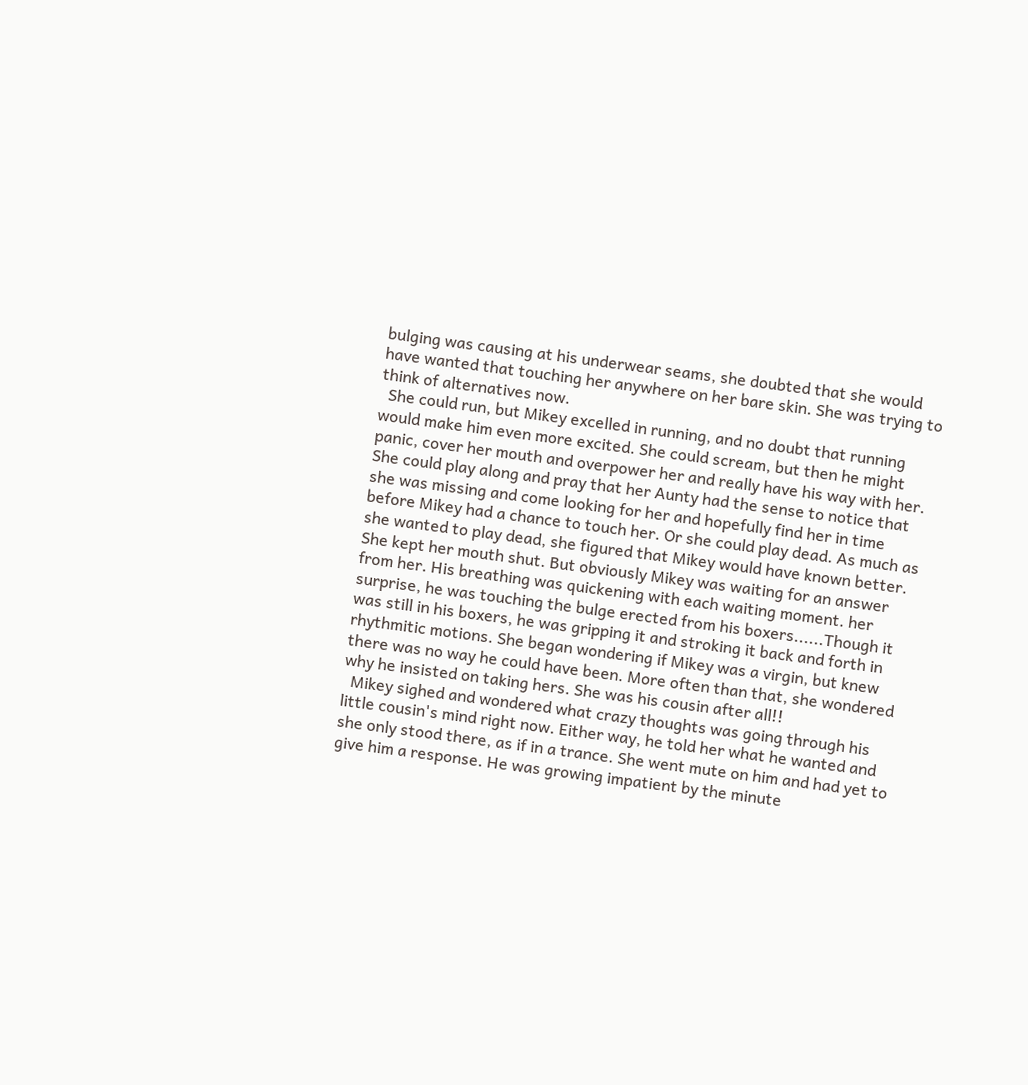bulging was causing at his underwear seams, she doubted that she would have wanted that touching her anywhere on her bare skin. She was trying to think of alternatives now.
  She could run, but Mikey excelled in running, and no doubt that running would make him even more excited. She could scream, but then he might panic, cover her mouth and overpower her and really have his way with her. She could play along and pray that her Aunty had the sense to notice that she was missing and come looking for her and hopefully find her in time before Mikey had a chance to touch her. Or she could play dead. As much as she wanted to play dead, she figured that Mikey would have known better. She kept her mouth shut. But obviously Mikey was waiting for an answer from her. His breathing was quickening with each waiting moment. her surprise, he was touching the bulge erected from his boxers......Though it was still in his boxers, he was gripping it and stroking it back and forth in rhythmitic motions. She began wondering if Mikey was a virgin, but knew there was no way he could have been. More often than that, she wondered why he insisted on taking hers. She was his cousin after all!!
  Mikey sighed and wondered what crazy thoughts was going through his little cousin's mind right now. Either way, he told her what he wanted and she only stood there, as if in a trance. She went mute on him and had yet to give him a response. He was growing impatient by the minute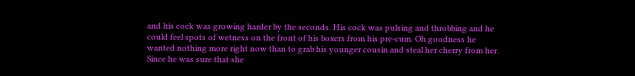and his cock was growing harder by the seconds. His cock was pulsing and throbbing and he could feel spots of wetness on the front of his boxers from his pre-cum. Oh goodness he wanted nothing more right now than to grab his younger cousin and steal her cherry from her. Since he was sure that she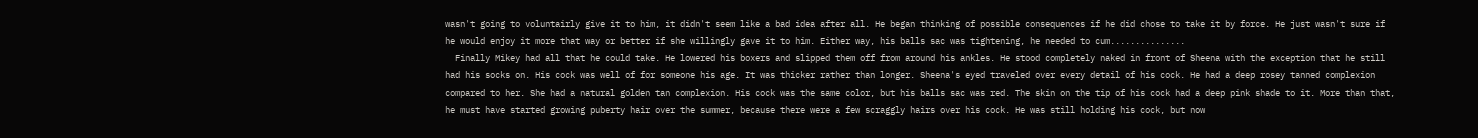wasn't going to voluntairly give it to him, it didn't seem like a bad idea after all. He began thinking of possible consequences if he did chose to take it by force. He just wasn't sure if he would enjoy it more that way or better if she willingly gave it to him. Either way, his balls sac was tightening, he needed to cum...............
  Finally Mikey had all that he could take. He lowered his boxers and slipped them off from around his ankles. He stood completely naked in front of Sheena with the exception that he still had his socks on. His cock was well of for someone his age. It was thicker rather than longer. Sheena's eyed traveled over every detail of his cock. He had a deep rosey tanned complexion compared to her. She had a natural golden tan complexion. His cock was the same color, but his balls sac was red. The skin on the tip of his cock had a deep pink shade to it. More than that, he must have started growing puberty hair over the summer, because there were a few scraggly hairs over his cock. He was still holding his cock, but now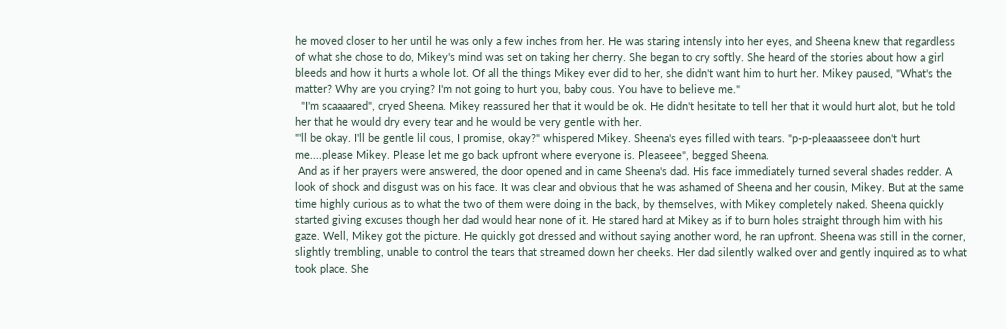he moved closer to her until he was only a few inches from her. He was staring intensly into her eyes, and Sheena knew that regardless of what she chose to do, Mikey's mind was set on taking her cherry. She began to cry softly. She heard of the stories about how a girl bleeds and how it hurts a whole lot. Of all the things Mikey ever did to her, she didn't want him to hurt her. Mikey paused, "What's the matter? Why are you crying? I'm not going to hurt you, baby cous. You have to believe me."
  "I'm scaaaared", cryed Sheena. Mikey reassured her that it would be ok. He didn't hesitate to tell her that it would hurt alot, but he told her that he would dry every tear and he would be very gentle with her.
"'ll be okay. I'll be gentle lil cous, I promise, okay?" whispered Mikey. Sheena's eyes filled with tears. "p-p-pleaaasseee don't hurt me....please Mikey. Please let me go back upfront where everyone is. Pleaseee", begged Sheena.
 And as if her prayers were answered, the door opened and in came Sheena's dad. His face immediately turned several shades redder. A look of shock and disgust was on his face. It was clear and obvious that he was ashamed of Sheena and her cousin, Mikey. But at the same time highly curious as to what the two of them were doing in the back, by themselves, with Mikey completely naked. Sheena quickly started giving excuses though her dad would hear none of it. He stared hard at Mikey as if to burn holes straight through him with his gaze. Well, Mikey got the picture. He quickly got dressed and without saying another word, he ran upfront. Sheena was still in the corner, slightly trembling, unable to control the tears that streamed down her cheeks. Her dad silently walked over and gently inquired as to what took place. She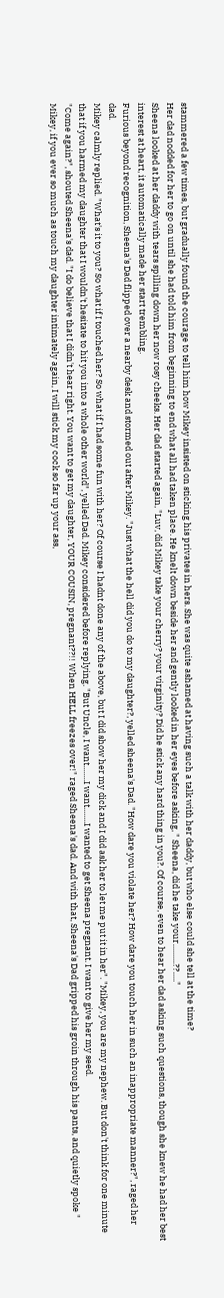stammered a few times, but gradually found the courage to tell him how Mikey insisted on sticking his privates in hers. She was quite ashamed at having such a talk with her daddy, but who else could she tell at the time?
Her dad nodded for her to go on until she had told him from beginning to end what all had taken place. He knelt down beside her and gently looked in her eyes before asking, " Sheena, did he take your..........??....."
Sheena looked at her daddy with tears spilling down her now rosy cheeks. Her dad started again, "Luv, did Mikey take your cherry? your virginity? Did he stick any hard thing in you?. Of course, even to hear her dad asking such questions, though she knew he had her best interest at heart, it automatically made her start trembling.
Furious beyond recognition, Sheena's Dad flipped over a nearby desk and stormed out after Mikey. "Just what the hell did you do to my daughter?, yelled sheena's Dad. "How dare you violate her? How dare you touch her in such an inappropriate manner?", raged her dad.
Mikey calmly replied. "What's it to you? So what if I touched her? So what if I had some fun with her? Of course I hadnt done any of the above, but I did show her my dick and I did ask her to let me put it in her". "Mikey, you are my nephew. But don't think for one minute that if you harmed my daughter that I wouldn't hesitate to hit you into a whole other world", yelled Dad. Mikey considered before replying. "But Uncle, I want........I want........I wanted to get Sheena pregnant. I want to give her my seed.
"Come again?", shouted Sheena's dad. "I do believe that I didn't hear right. You want to get my daughter, YOUR COUSIN, pregnant??!! When HELL freezes over!" raged Sheena's dad. And with that, Sheena's Dad gripped his groin through his pants, and quietly spoke " Mikey, if you ever so much as touch my daughter intimately again, I will stick my cock so far up your ass,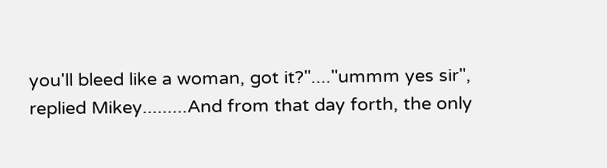you'll bleed like a woman, got it?"...."ummm yes sir", replied Mikey.........And from that day forth, the only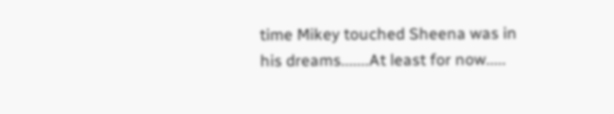time Mikey touched Sheena was in his dreams.......At least for now.....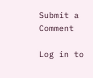Submit a Comment

Log in to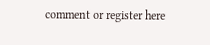comment or register here